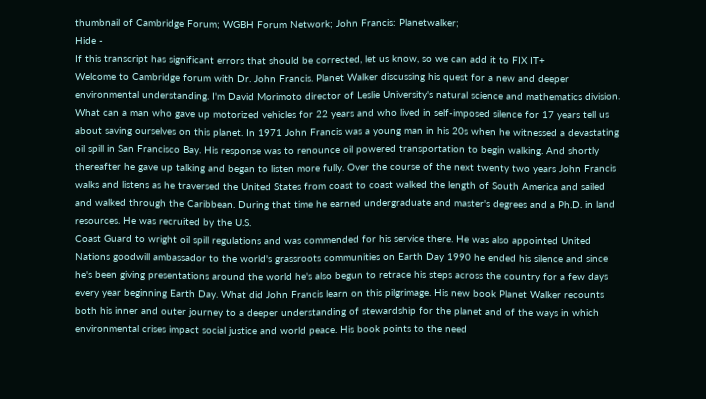thumbnail of Cambridge Forum; WGBH Forum Network; John Francis: Planetwalker;
Hide -
If this transcript has significant errors that should be corrected, let us know, so we can add it to FIX IT+
Welcome to Cambridge forum with Dr. John Francis. Planet Walker discussing his quest for a new and deeper environmental understanding. I'm David Morimoto director of Leslie University's natural science and mathematics division. What can a man who gave up motorized vehicles for 22 years and who lived in self-imposed silence for 17 years tell us about saving ourselves on this planet. In 1971 John Francis was a young man in his 20s when he witnessed a devastating oil spill in San Francisco Bay. His response was to renounce oil powered transportation to begin walking. And shortly thereafter he gave up talking and began to listen more fully. Over the course of the next twenty two years John Francis walks and listens as he traversed the United States from coast to coast walked the length of South America and sailed and walked through the Caribbean. During that time he earned undergraduate and master's degrees and a Ph.D. in land resources. He was recruited by the U.S.
Coast Guard to wright oil spill regulations and was commended for his service there. He was also appointed United Nations goodwill ambassador to the world's grassroots communities on Earth Day 1990 he ended his silence and since he's been giving presentations around the world he's also begun to retrace his steps across the country for a few days every year beginning Earth Day. What did John Francis learn on this pilgrimage. His new book Planet Walker recounts both his inner and outer journey to a deeper understanding of stewardship for the planet and of the ways in which environmental crises impact social justice and world peace. His book points to the need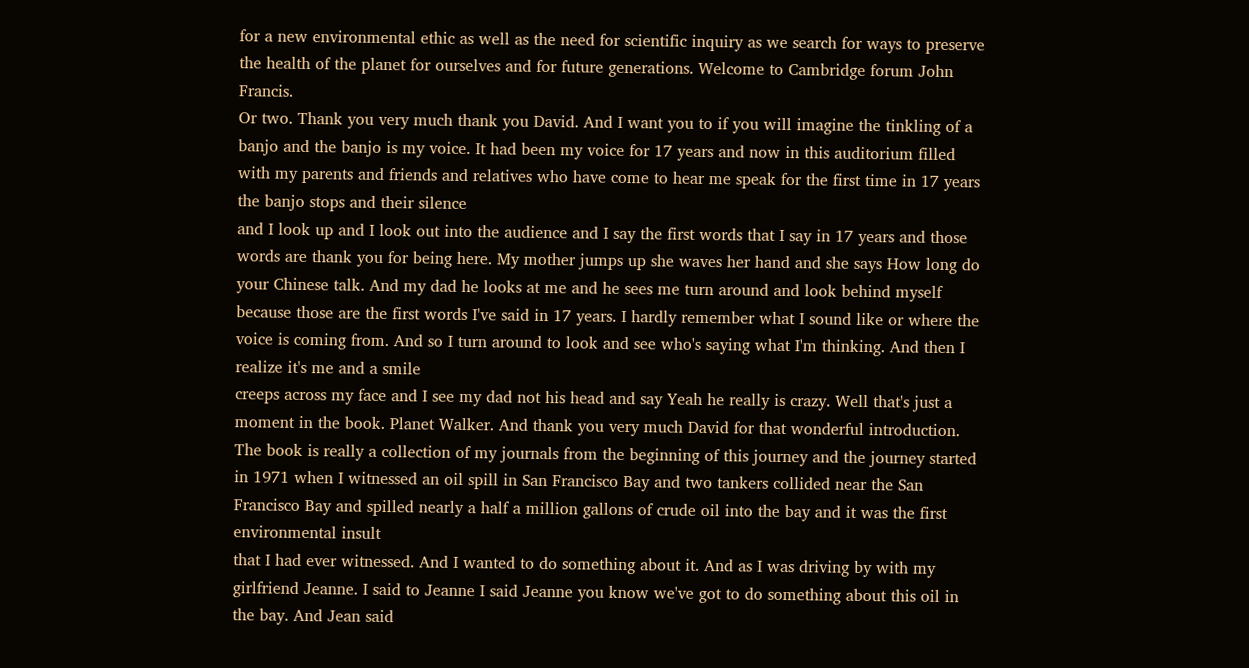for a new environmental ethic as well as the need for scientific inquiry as we search for ways to preserve the health of the planet for ourselves and for future generations. Welcome to Cambridge forum John Francis.
Or two. Thank you very much thank you David. And I want you to if you will imagine the tinkling of a banjo and the banjo is my voice. It had been my voice for 17 years and now in this auditorium filled with my parents and friends and relatives who have come to hear me speak for the first time in 17 years the banjo stops and their silence
and I look up and I look out into the audience and I say the first words that I say in 17 years and those words are thank you for being here. My mother jumps up she waves her hand and she says How long do your Chinese talk. And my dad he looks at me and he sees me turn around and look behind myself because those are the first words I've said in 17 years. I hardly remember what I sound like or where the voice is coming from. And so I turn around to look and see who's saying what I'm thinking. And then I realize it's me and a smile
creeps across my face and I see my dad not his head and say Yeah he really is crazy. Well that's just a moment in the book. Planet Walker. And thank you very much David for that wonderful introduction. The book is really a collection of my journals from the beginning of this journey and the journey started in 1971 when I witnessed an oil spill in San Francisco Bay and two tankers collided near the San Francisco Bay and spilled nearly a half a million gallons of crude oil into the bay and it was the first environmental insult
that I had ever witnessed. And I wanted to do something about it. And as I was driving by with my girlfriend Jeanne. I said to Jeanne I said Jeanne you know we've got to do something about this oil in the bay. And Jean said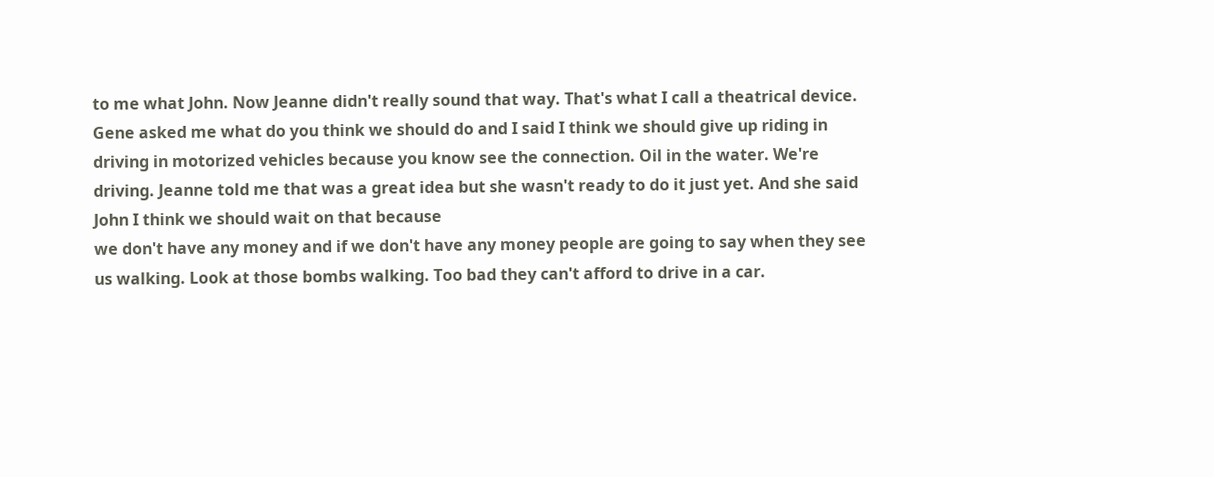to me what John. Now Jeanne didn't really sound that way. That's what I call a theatrical device. Gene asked me what do you think we should do and I said I think we should give up riding in driving in motorized vehicles because you know see the connection. Oil in the water. We're driving. Jeanne told me that was a great idea but she wasn't ready to do it just yet. And she said John I think we should wait on that because
we don't have any money and if we don't have any money people are going to say when they see us walking. Look at those bombs walking. Too bad they can't afford to drive in a car.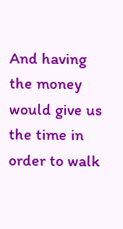And having the money would give us the time in order to walk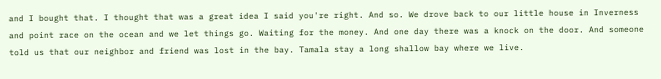and I bought that. I thought that was a great idea I said you're right. And so. We drove back to our little house in Inverness and point race on the ocean and we let things go. Waiting for the money. And one day there was a knock on the door. And someone told us that our neighbor and friend was lost in the bay. Tamala stay a long shallow bay where we live.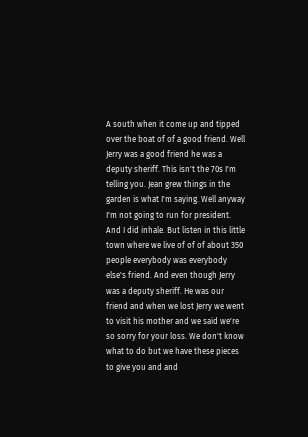A south when it come up and tipped over the boat of of a good friend. Well Jerry was a good friend he was a deputy sheriff. This isn't the 70s I'm telling you. Jean grew things in the garden is what I'm saying. Well anyway I'm not going to run for president. And I did inhale. But listen in this little town where we live of of of about 350 people everybody was everybody else's friend. And even though Jerry was a deputy sheriff. He was our friend and when we lost Jerry we went to visit his mother and we said we're so sorry for your loss. We don't know what to do but we have these pieces to give you and and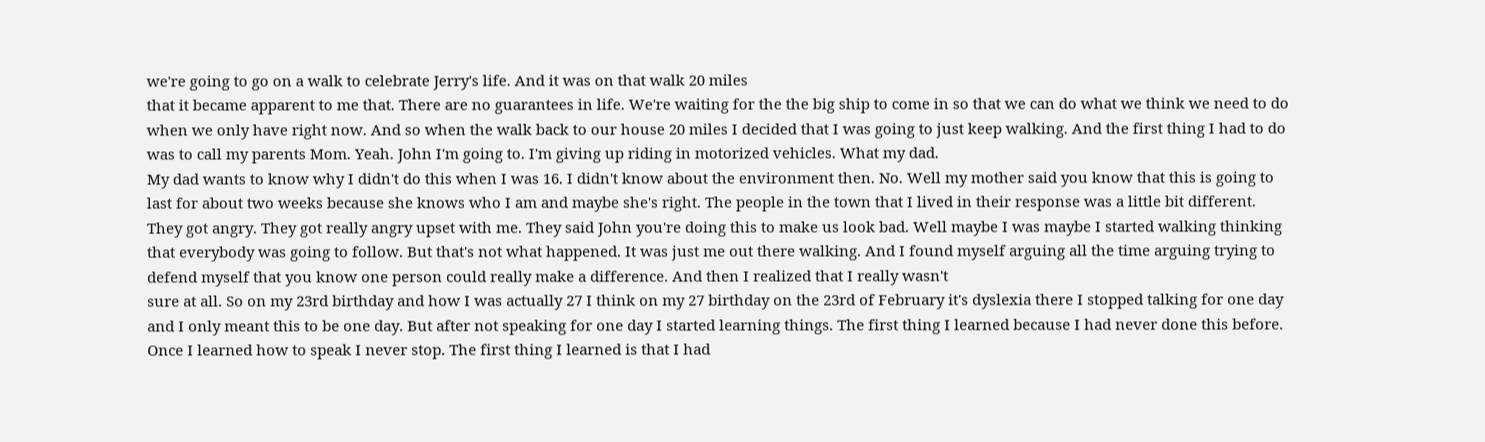we're going to go on a walk to celebrate Jerry's life. And it was on that walk 20 miles
that it became apparent to me that. There are no guarantees in life. We're waiting for the the big ship to come in so that we can do what we think we need to do when we only have right now. And so when the walk back to our house 20 miles I decided that I was going to just keep walking. And the first thing I had to do was to call my parents Mom. Yeah. John I'm going to. I'm giving up riding in motorized vehicles. What my dad.
My dad wants to know why I didn't do this when I was 16. I didn't know about the environment then. No. Well my mother said you know that this is going to last for about two weeks because she knows who I am and maybe she's right. The people in the town that I lived in their response was a little bit different. They got angry. They got really angry upset with me. They said John you're doing this to make us look bad. Well maybe I was maybe I started walking thinking that everybody was going to follow. But that's not what happened. It was just me out there walking. And I found myself arguing all the time arguing trying to defend myself that you know one person could really make a difference. And then I realized that I really wasn't
sure at all. So on my 23rd birthday and how I was actually 27 I think on my 27 birthday on the 23rd of February it's dyslexia there I stopped talking for one day and I only meant this to be one day. But after not speaking for one day I started learning things. The first thing I learned because I had never done this before. Once I learned how to speak I never stop. The first thing I learned is that I had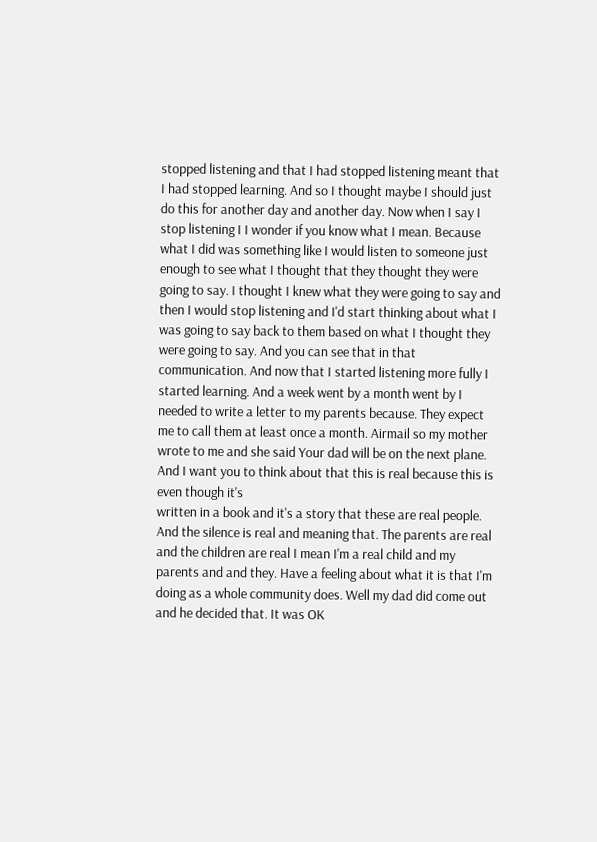stopped listening and that I had stopped listening meant that I had stopped learning. And so I thought maybe I should just do this for another day and another day. Now when I say I stop listening I I wonder if you know what I mean. Because what I did was something like I would listen to someone just
enough to see what I thought that they thought they were going to say. I thought I knew what they were going to say and then I would stop listening and I'd start thinking about what I was going to say back to them based on what I thought they were going to say. And you can see that in that communication. And now that I started listening more fully I started learning. And a week went by a month went by I needed to write a letter to my parents because. They expect me to call them at least once a month. Airmail so my mother wrote to me and she said Your dad will be on the next plane. And I want you to think about that this is real because this is even though it's
written in a book and it's a story that these are real people. And the silence is real and meaning that. The parents are real and the children are real I mean I'm a real child and my parents and and they. Have a feeling about what it is that I'm doing as a whole community does. Well my dad did come out and he decided that. It was OK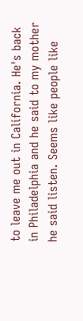to leave me out in California. He's back in Philadelphia and he said to my mother he said listen. Seems like people like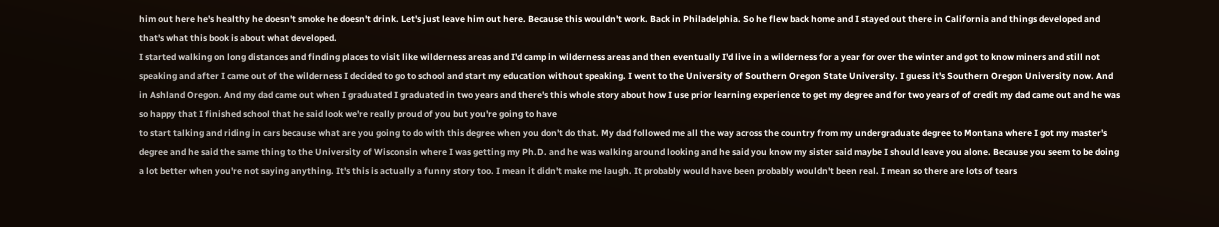him out here he's healthy he doesn't smoke he doesn't drink. Let's just leave him out here. Because this wouldn't work. Back in Philadelphia. So he flew back home and I stayed out there in California and things developed and that's what this book is about what developed.
I started walking on long distances and finding places to visit like wilderness areas and I'd camp in wilderness areas and then eventually I'd live in a wilderness for a year for over the winter and got to know miners and still not speaking and after I came out of the wilderness I decided to go to school and start my education without speaking. I went to the University of Southern Oregon State University. I guess it's Southern Oregon University now. And in Ashland Oregon. And my dad came out when I graduated I graduated in two years and there's this whole story about how I use prior learning experience to get my degree and for two years of of credit my dad came out and he was so happy that I finished school that he said look we're really proud of you but you're going to have
to start talking and riding in cars because what are you going to do with this degree when you don't do that. My dad followed me all the way across the country from my undergraduate degree to Montana where I got my master's degree and he said the same thing to the University of Wisconsin where I was getting my Ph.D. and he was walking around looking and he said you know my sister said maybe I should leave you alone. Because you seem to be doing a lot better when you're not saying anything. It's this is actually a funny story too. I mean it didn't make me laugh. It probably would have been probably wouldn't been real. I mean so there are lots of tears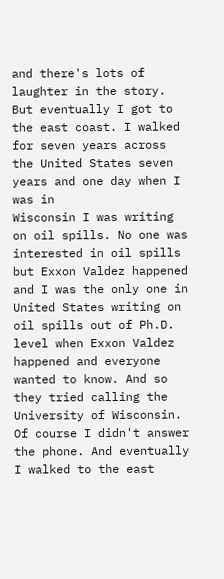and there's lots of laughter in the story. But eventually I got to the east coast. I walked for seven years across the United States seven years and one day when I was in
Wisconsin I was writing on oil spills. No one was interested in oil spills but Exxon Valdez happened and I was the only one in United States writing on oil spills out of Ph.D. level when Exxon Valdez happened and everyone wanted to know. And so they tried calling the University of Wisconsin. Of course I didn't answer the phone. And eventually I walked to the east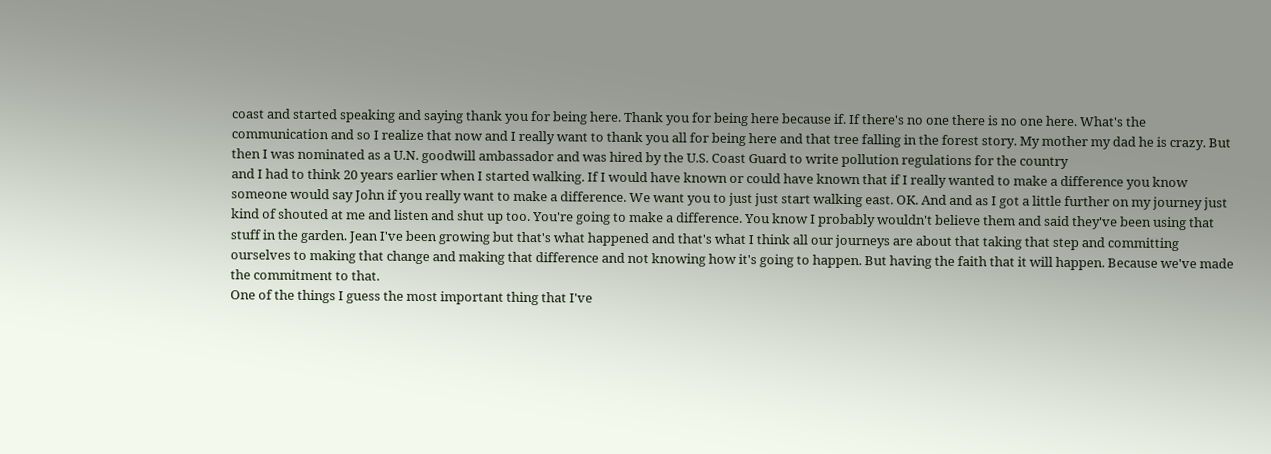coast and started speaking and saying thank you for being here. Thank you for being here because if. If there's no one there is no one here. What's the communication and so I realize that now and I really want to thank you all for being here and that tree falling in the forest story. My mother my dad he is crazy. But then I was nominated as a U.N. goodwill ambassador and was hired by the U.S. Coast Guard to write pollution regulations for the country
and I had to think 20 years earlier when I started walking. If I would have known or could have known that if I really wanted to make a difference you know someone would say John if you really want to make a difference. We want you to just just start walking east. OK. And and as I got a little further on my journey just kind of shouted at me and listen and shut up too. You're going to make a difference. You know I probably wouldn't believe them and said they've been using that stuff in the garden. Jean I've been growing but that's what happened and that's what I think all our journeys are about that taking that step and committing ourselves to making that change and making that difference and not knowing how it's going to happen. But having the faith that it will happen. Because we've made the commitment to that.
One of the things I guess the most important thing that I've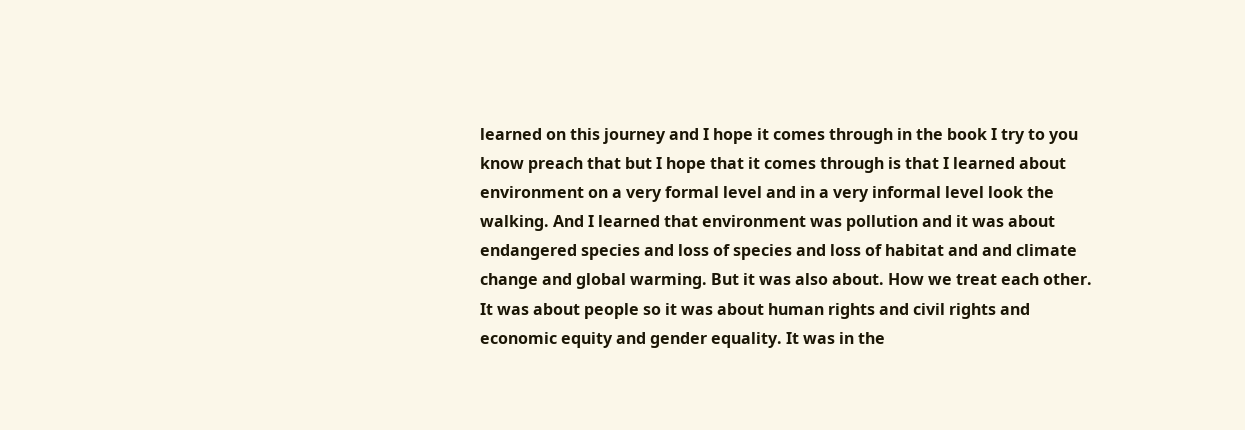learned on this journey and I hope it comes through in the book I try to you know preach that but I hope that it comes through is that I learned about environment on a very formal level and in a very informal level look the walking. And I learned that environment was pollution and it was about endangered species and loss of species and loss of habitat and and climate change and global warming. But it was also about. How we treat each other. It was about people so it was about human rights and civil rights and economic equity and gender equality. It was in the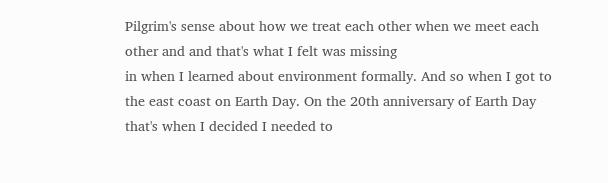Pilgrim's sense about how we treat each other when we meet each other and and that's what I felt was missing
in when I learned about environment formally. And so when I got to the east coast on Earth Day. On the 20th anniversary of Earth Day that's when I decided I needed to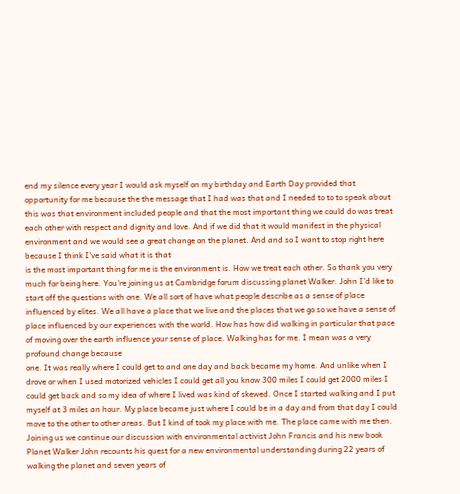end my silence every year I would ask myself on my birthday and Earth Day provided that opportunity for me because the the message that I had was that and I needed to to to speak about this was that environment included people and that the most important thing we could do was treat each other with respect and dignity and love. And if we did that it would manifest in the physical environment and we would see a great change on the planet. And and so I want to stop right here because I think I've said what it is that
is the most important thing for me is the environment is. How we treat each other. So thank you very much for being here. You're joining us at Cambridge forum discussing planet Walker. John I'd like to start off the questions with one. We all sort of have what people describe as a sense of place influenced by elites. We all have a place that we live and the places that we go so we have a sense of place influenced by our experiences with the world. How has how did walking in particular that pace of moving over the earth influence your sense of place. Walking has for me. I mean was a very profound change because
one. It was really where I could get to and one day and back became my home. And unlike when I drove or when I used motorized vehicles I could get all you know 300 miles I could get 2000 miles I could get back and so my idea of where I lived was kind of skewed. Once I started walking and I put myself at 3 miles an hour. My place became just where I could be in a day and from that day I could move to the other to other areas. But I kind of took my place with me. The place came with me then.
Joining us we continue our discussion with environmental activist John Francis and his new book Planet Walker John recounts his quest for a new environmental understanding during 22 years of walking the planet and seven years of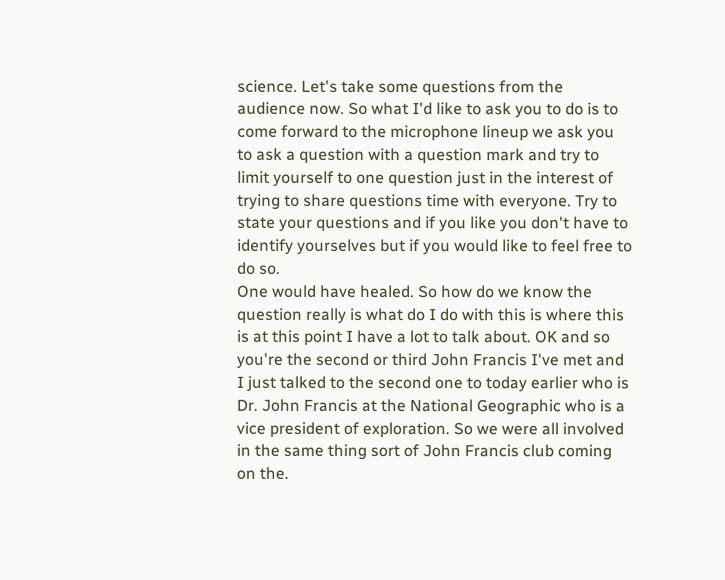science. Let's take some questions from the audience now. So what I'd like to ask you to do is to come forward to the microphone lineup we ask you to ask a question with a question mark and try to limit yourself to one question just in the interest of trying to share questions time with everyone. Try to state your questions and if you like you don't have to identify yourselves but if you would like to feel free to do so.
One would have healed. So how do we know the question really is what do I do with this is where this is at this point I have a lot to talk about. OK and so you're the second or third John Francis I've met and I just talked to the second one to today earlier who is Dr. John Francis at the National Geographic who is a vice president of exploration. So we were all involved in the same thing sort of John Francis club coming on the.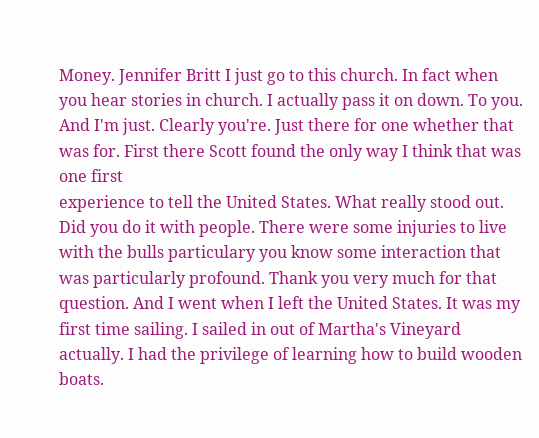Money. Jennifer Britt I just go to this church. In fact when you hear stories in church. I actually pass it on down. To you. And I'm just. Clearly you're. Just there for one whether that was for. First there Scott found the only way I think that was one first
experience to tell the United States. What really stood out. Did you do it with people. There were some injuries to live with the bulls particulary you know some interaction that was particularly profound. Thank you very much for that question. And I went when I left the United States. It was my first time sailing. I sailed in out of Martha's Vineyard actually. I had the privilege of learning how to build wooden boats.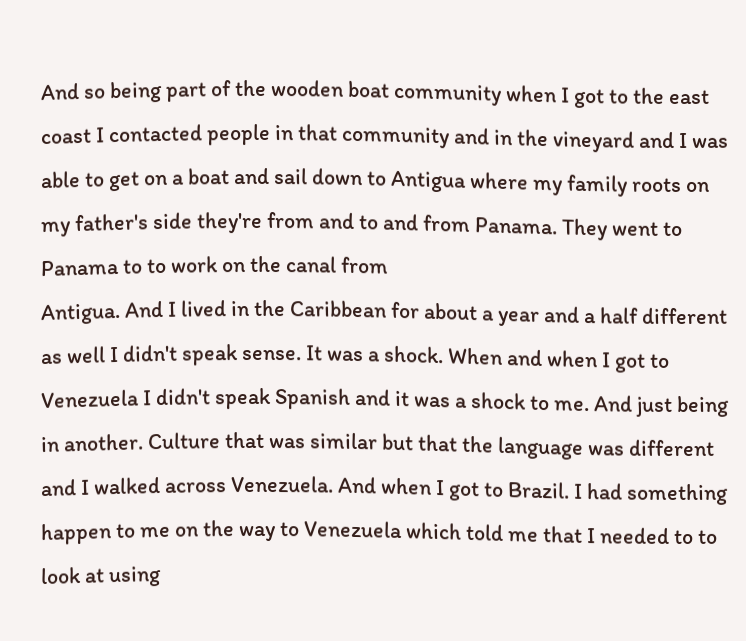And so being part of the wooden boat community when I got to the east coast I contacted people in that community and in the vineyard and I was able to get on a boat and sail down to Antigua where my family roots on my father's side they're from and to and from Panama. They went to Panama to to work on the canal from
Antigua. And I lived in the Caribbean for about a year and a half different as well I didn't speak sense. It was a shock. When and when I got to Venezuela I didn't speak Spanish and it was a shock to me. And just being in another. Culture that was similar but that the language was different and I walked across Venezuela. And when I got to Brazil. I had something happen to me on the way to Venezuela which told me that I needed to to look at using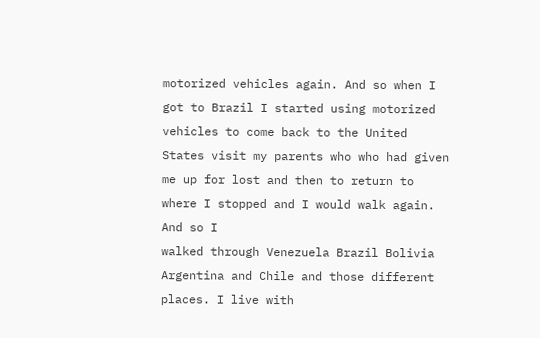motorized vehicles again. And so when I got to Brazil I started using motorized vehicles to come back to the United States visit my parents who who had given me up for lost and then to return to where I stopped and I would walk again. And so I
walked through Venezuela Brazil Bolivia Argentina and Chile and those different places. I live with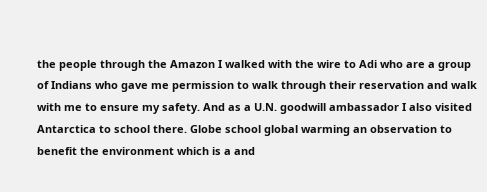the people through the Amazon I walked with the wire to Adi who are a group of Indians who gave me permission to walk through their reservation and walk with me to ensure my safety. And as a U.N. goodwill ambassador I also visited Antarctica to school there. Globe school global warming an observation to benefit the environment which is a and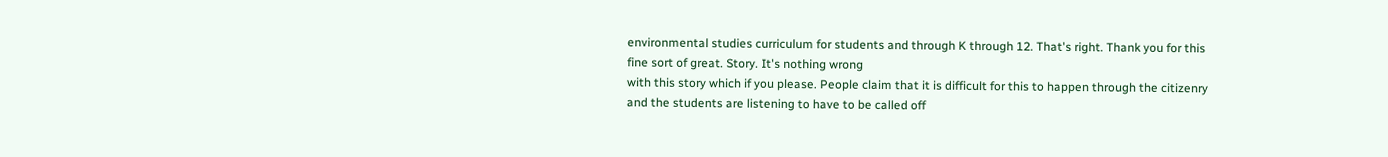environmental studies curriculum for students and through K through 12. That's right. Thank you for this fine sort of great. Story. It's nothing wrong
with this story which if you please. People claim that it is difficult for this to happen through the citizenry and the students are listening to have to be called off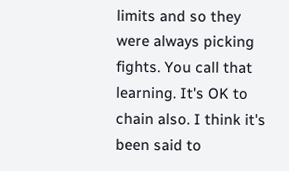limits and so they were always picking fights. You call that learning. It's OK to chain also. I think it's been said to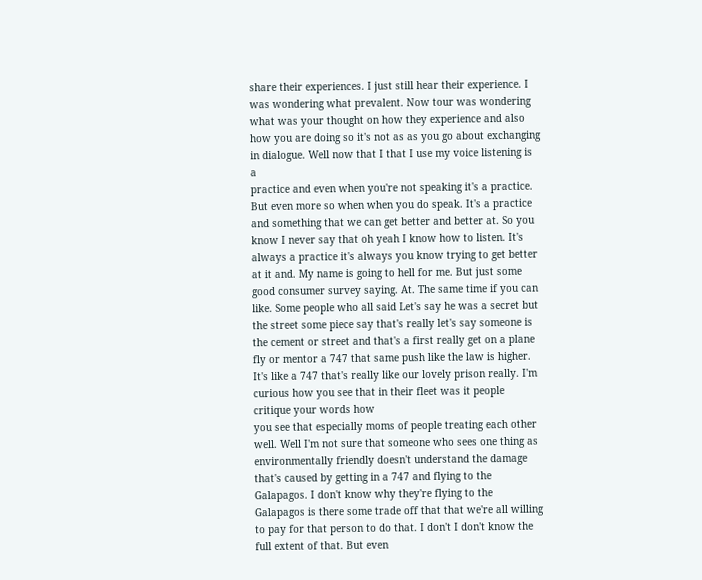share their experiences. I just still hear their experience. I was wondering what prevalent. Now tour was wondering what was your thought on how they experience and also how you are doing so it's not as as you go about exchanging in dialogue. Well now that I that I use my voice listening is a
practice and even when you're not speaking it's a practice. But even more so when when you do speak. It's a practice and something that we can get better and better at. So you know I never say that oh yeah I know how to listen. It's always a practice it's always you know trying to get better at it and. My name is going to hell for me. But just some good consumer survey saying. At. The same time if you can like. Some people who all said Let's say he was a secret but the street some piece say that's really let's say someone is the cement or street and that's a first really get on a plane fly or mentor a 747 that same push like the law is higher. It's like a 747 that's really like our lovely prison really. I'm curious how you see that in their fleet was it people critique your words how
you see that especially moms of people treating each other well. Well I'm not sure that someone who sees one thing as environmentally friendly doesn't understand the damage that's caused by getting in a 747 and flying to the Galapagos. I don't know why they're flying to the Galapagos is there some trade off that that we're all willing to pay for that person to do that. I don't I don't know the full extent of that. But even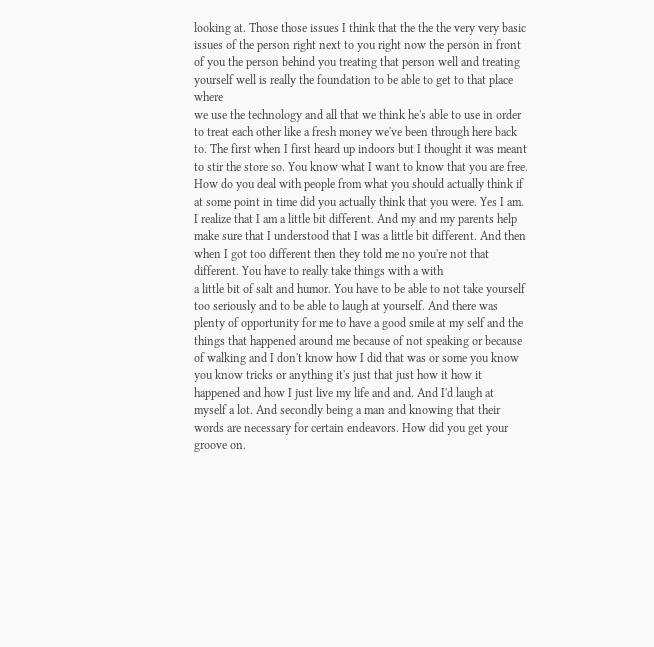looking at. Those those issues I think that the the the very very basic issues of the person right next to you right now the person in front of you the person behind you treating that person well and treating yourself well is really the foundation to be able to get to that place where
we use the technology and all that we think he's able to use in order to treat each other like a fresh money we've been through here back to. The first when I first heard up indoors but I thought it was meant to stir the store so. You know what I want to know that you are free. How do you deal with people from what you should actually think if at some point in time did you actually think that you were. Yes I am. I realize that I am a little bit different. And my and my parents help make sure that I understood that I was a little bit different. And then when I got too different then they told me no you're not that different. You have to really take things with a with
a little bit of salt and humor. You have to be able to not take yourself too seriously and to be able to laugh at yourself. And there was plenty of opportunity for me to have a good smile at my self and the things that happened around me because of not speaking or because of walking and I don't know how I did that was or some you know you know tricks or anything it's just that just how it how it happened and how I just live my life and and. And I'd laugh at myself a lot. And secondly being a man and knowing that their words are necessary for certain endeavors. How did you get your groove on.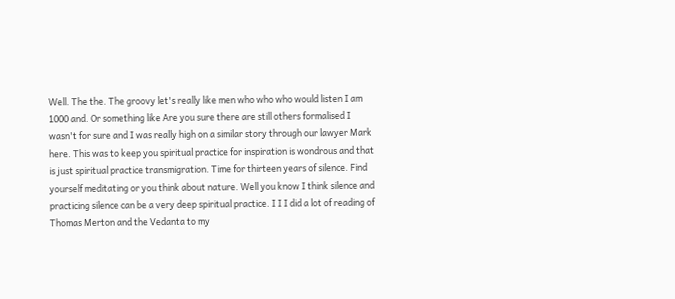Well. The the. The groovy let's really like men who who who would listen I am
1000 and. Or something like Are you sure there are still others formalised I wasn't for sure and I was really high on a similar story through our lawyer Mark here. This was to keep you spiritual practice for inspiration is wondrous and that is just spiritual practice transmigration. Time for thirteen years of silence. Find yourself meditating or you think about nature. Well you know I think silence and practicing silence can be a very deep spiritual practice. I I I did a lot of reading of Thomas Merton and the Vedanta to my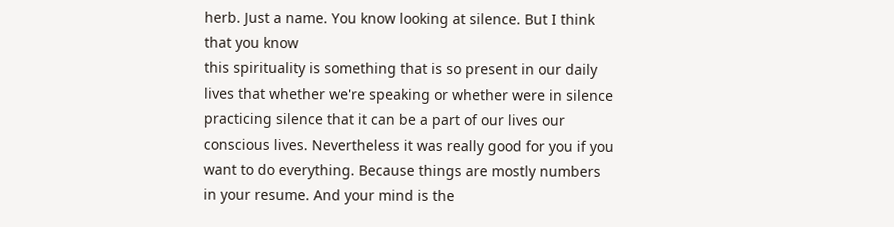herb. Just a name. You know looking at silence. But I think that you know
this spirituality is something that is so present in our daily lives that whether we're speaking or whether were in silence practicing silence that it can be a part of our lives our conscious lives. Nevertheless it was really good for you if you want to do everything. Because things are mostly numbers in your resume. And your mind is the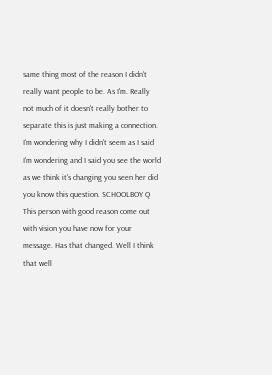same thing most of the reason I didn't really want people to be. As I'm. Really not much of it doesn't really bother to separate this is just making a connection. I'm wondering why I didn't seem as I said I'm wondering and I said you see the world as we think it's changing you seen her did you know this question. SCHOOLBOY Q
This person with good reason come out with vision you have now for your message. Has that changed. Well I think that well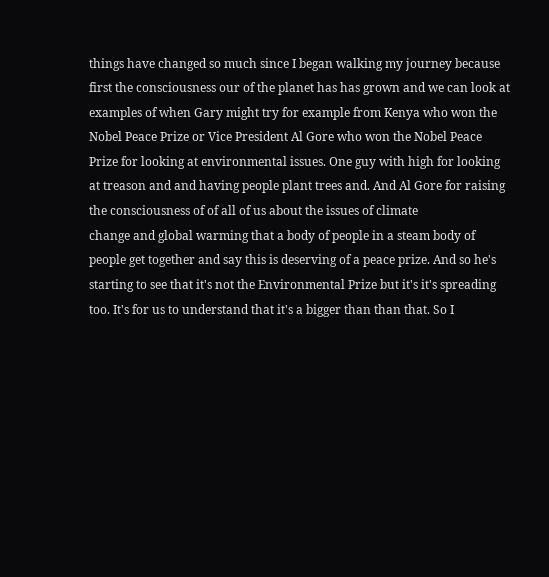things have changed so much since I began walking my journey because first the consciousness our of the planet has has grown and we can look at examples of when Gary might try for example from Kenya who won the Nobel Peace Prize or Vice President Al Gore who won the Nobel Peace Prize for looking at environmental issues. One guy with high for looking at treason and and having people plant trees and. And Al Gore for raising the consciousness of of all of us about the issues of climate
change and global warming that a body of people in a steam body of people get together and say this is deserving of a peace prize. And so he's starting to see that it's not the Environmental Prize but it's it's spreading too. It's for us to understand that it's a bigger than than that. So I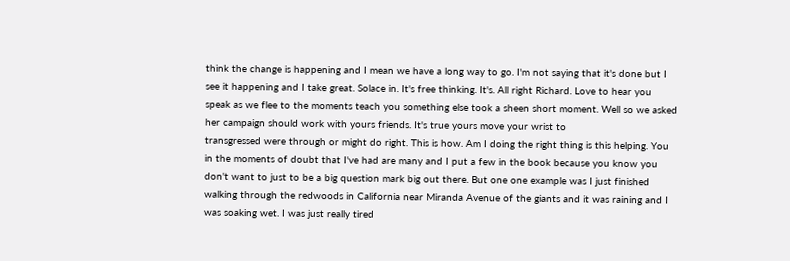think the change is happening and I mean we have a long way to go. I'm not saying that it's done but I see it happening and I take great. Solace in. It's free thinking. It's. All right Richard. Love to hear you speak as we flee to the moments teach you something else took a sheen short moment. Well so we asked her campaign should work with yours friends. It's true yours move your wrist to
transgressed were through or might do right. This is how. Am I doing the right thing is this helping. You in the moments of doubt that I've had are many and I put a few in the book because you know you don't want to just to be a big question mark big out there. But one one example was I just finished walking through the redwoods in California near Miranda Avenue of the giants and it was raining and I was soaking wet. I was just really tired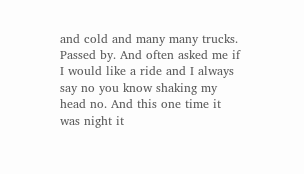and cold and many many trucks. Passed by. And often asked me if I would like a ride and I always say no you know shaking my head no. And this one time it was night it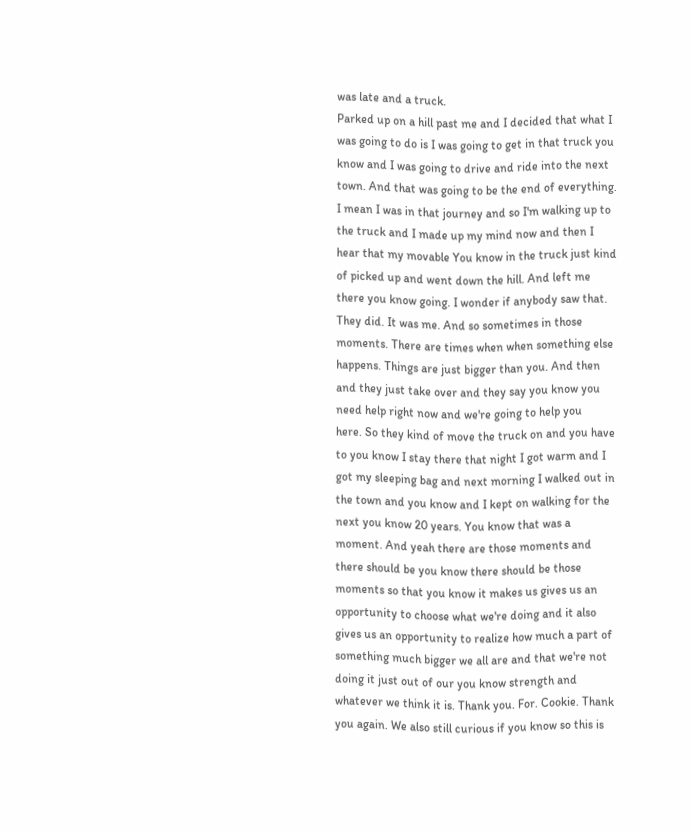was late and a truck.
Parked up on a hill past me and I decided that what I was going to do is I was going to get in that truck you know and I was going to drive and ride into the next town. And that was going to be the end of everything. I mean I was in that journey and so I'm walking up to the truck and I made up my mind now and then I hear that my movable You know in the truck just kind of picked up and went down the hill. And left me there you know going. I wonder if anybody saw that. They did. It was me. And so sometimes in those moments. There are times when when something else happens. Things are just bigger than you. And then and they just take over and they say you know you need help right now and we're going to help you
here. So they kind of move the truck on and you have to you know I stay there that night I got warm and I got my sleeping bag and next morning I walked out in the town and you know and I kept on walking for the next you know 20 years. You know that was a moment. And yeah there are those moments and there should be you know there should be those moments so that you know it makes us gives us an opportunity to choose what we're doing and it also gives us an opportunity to realize how much a part of something much bigger we all are and that we're not doing it just out of our you know strength and whatever we think it is. Thank you. For. Cookie. Thank you again. We also still curious if you know so this is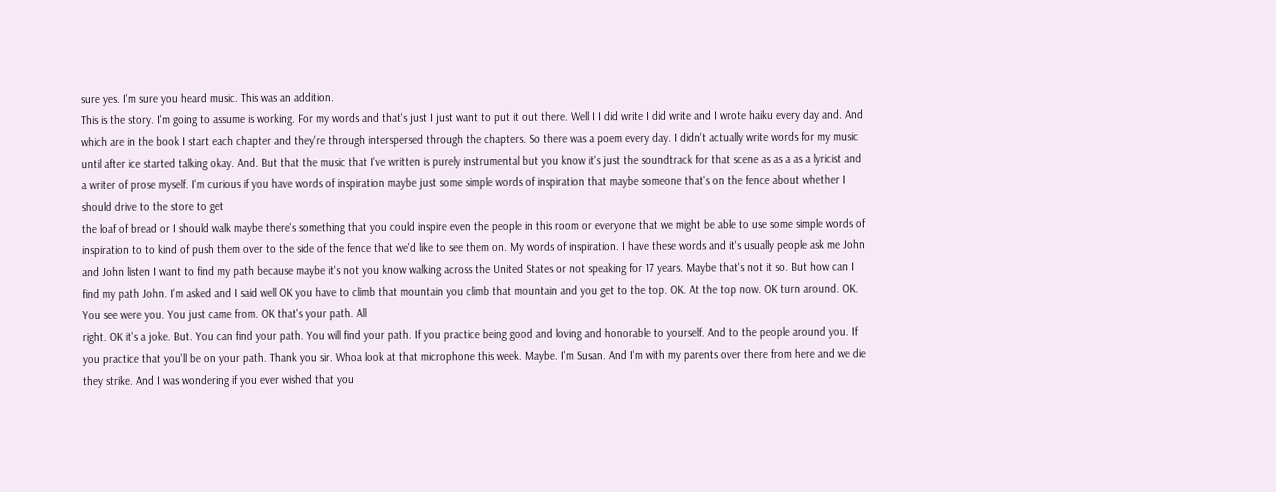sure yes. I'm sure you heard music. This was an addition.
This is the story. I'm going to assume is working. For my words and that's just I just want to put it out there. Well I I did write I did write and I wrote haiku every day and. And which are in the book I start each chapter and they're through interspersed through the chapters. So there was a poem every day. I didn't actually write words for my music until after ice started talking okay. And. But that the music that I've written is purely instrumental but you know it's just the soundtrack for that scene as as a as a lyricist and a writer of prose myself. I'm curious if you have words of inspiration maybe just some simple words of inspiration that maybe someone that's on the fence about whether I should drive to the store to get
the loaf of bread or I should walk maybe there's something that you could inspire even the people in this room or everyone that we might be able to use some simple words of inspiration to to kind of push them over to the side of the fence that we'd like to see them on. My words of inspiration. I have these words and it's usually people ask me John and John listen I want to find my path because maybe it's not you know walking across the United States or not speaking for 17 years. Maybe that's not it so. But how can I find my path John. I'm asked and I said well OK you have to climb that mountain you climb that mountain and you get to the top. OK. At the top now. OK turn around. OK. You see were you. You just came from. OK that's your path. All
right. OK it's a joke. But. You can find your path. You will find your path. If you practice being good and loving and honorable to yourself. And to the people around you. If you practice that you'll be on your path. Thank you sir. Whoa look at that microphone this week. Maybe. I'm Susan. And I'm with my parents over there from here and we die they strike. And I was wondering if you ever wished that you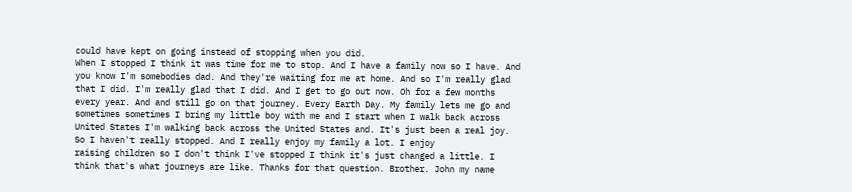could have kept on going instead of stopping when you did.
When I stopped I think it was time for me to stop. And I have a family now so I have. And you know I'm somebodies dad. And they're waiting for me at home. And so I'm really glad that I did. I'm really glad that I did. And I get to go out now. Oh for a few months every year. And and still go on that journey. Every Earth Day. My family lets me go and sometimes sometimes I bring my little boy with me and I start when I walk back across United States I'm walking back across the United States and. It's just been a real joy. So I haven't really stopped. And I really enjoy my family a lot. I enjoy
raising children so I don't think I've stopped I think it's just changed a little. I think that's what journeys are like. Thanks for that question. Brother. John my name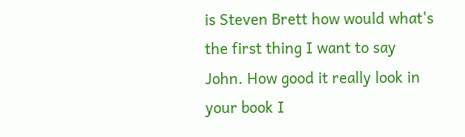is Steven Brett how would what's the first thing I want to say John. How good it really look in your book I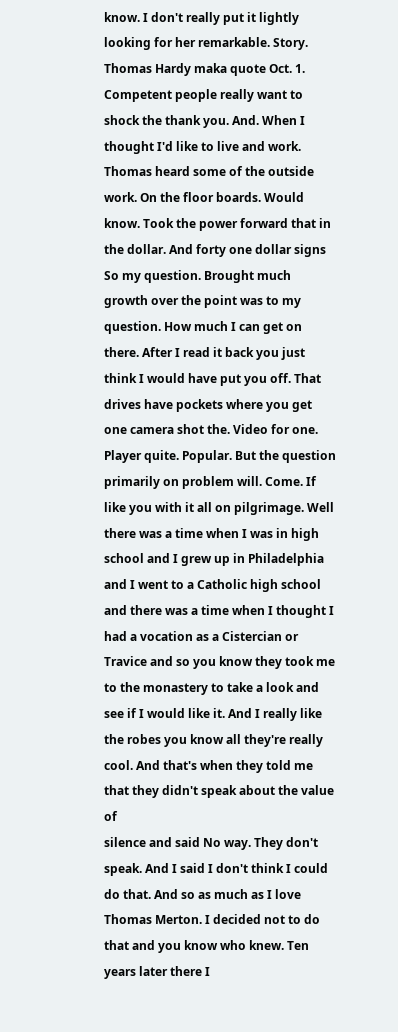know. I don't really put it lightly looking for her remarkable. Story. Thomas Hardy maka quote Oct. 1. Competent people really want to shock the thank you. And. When I thought I'd like to live and work. Thomas heard some of the outside work. On the floor boards. Would know. Took the power forward that in the dollar. And forty one dollar signs So my question. Brought much
growth over the point was to my question. How much I can get on there. After I read it back you just think I would have put you off. That drives have pockets where you get one camera shot the. Video for one. Player quite. Popular. But the question primarily on problem will. Come. If like you with it all on pilgrimage. Well there was a time when I was in high school and I grew up in Philadelphia and I went to a Catholic high school and there was a time when I thought I had a vocation as a Cistercian or Travice and so you know they took me to the monastery to take a look and see if I would like it. And I really like the robes you know all they're really cool. And that's when they told me that they didn't speak about the value of
silence and said No way. They don't speak. And I said I don't think I could do that. And so as much as I love Thomas Merton. I decided not to do that and you know who knew. Ten years later there I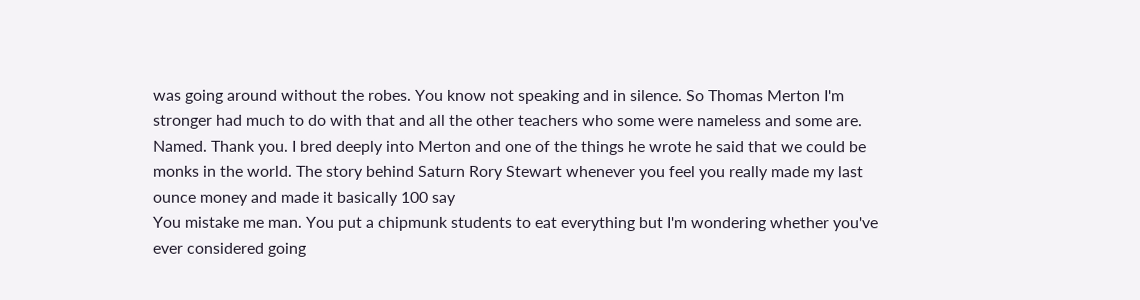was going around without the robes. You know not speaking and in silence. So Thomas Merton I'm stronger had much to do with that and all the other teachers who some were nameless and some are. Named. Thank you. I bred deeply into Merton and one of the things he wrote he said that we could be monks in the world. The story behind Saturn Rory Stewart whenever you feel you really made my last ounce money and made it basically 100 say
You mistake me man. You put a chipmunk students to eat everything but I'm wondering whether you've ever considered going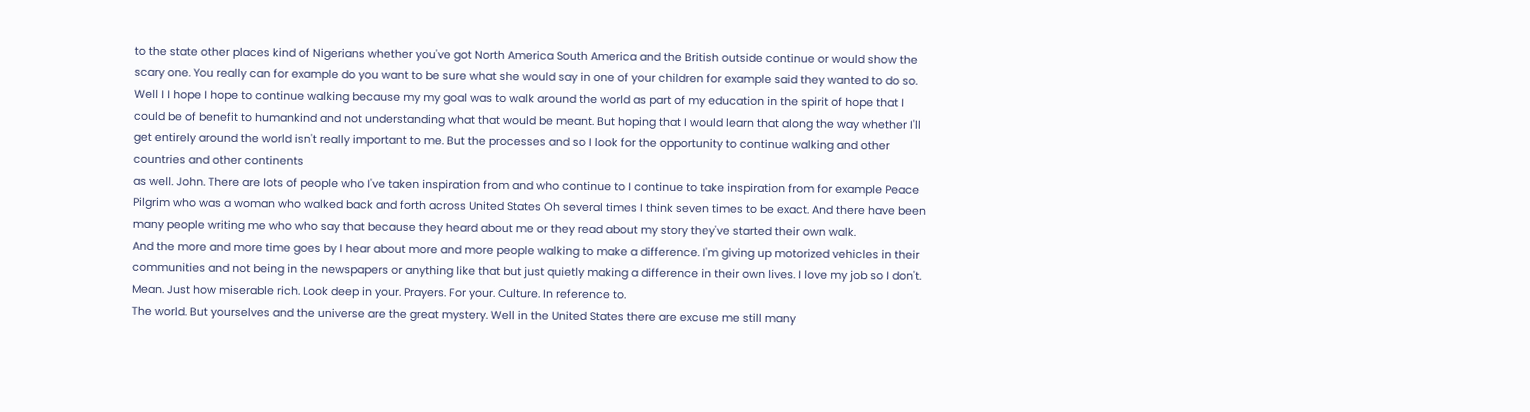to the state other places kind of Nigerians whether you've got North America South America and the British outside continue or would show the scary one. You really can for example do you want to be sure what she would say in one of your children for example said they wanted to do so. Well I I hope I hope to continue walking because my my goal was to walk around the world as part of my education in the spirit of hope that I could be of benefit to humankind and not understanding what that would be meant. But hoping that I would learn that along the way whether I'll get entirely around the world isn't really important to me. But the processes and so I look for the opportunity to continue walking and other countries and other continents
as well. John. There are lots of people who I've taken inspiration from and who continue to I continue to take inspiration from for example Peace Pilgrim who was a woman who walked back and forth across United States Oh several times I think seven times to be exact. And there have been many people writing me who who say that because they heard about me or they read about my story they've started their own walk.
And the more and more time goes by I hear about more and more people walking to make a difference. I'm giving up motorized vehicles in their communities and not being in the newspapers or anything like that but just quietly making a difference in their own lives. I love my job so I don't. Mean. Just how miserable rich. Look deep in your. Prayers. For your. Culture. In reference to.
The world. But yourselves and the universe are the great mystery. Well in the United States there are excuse me still many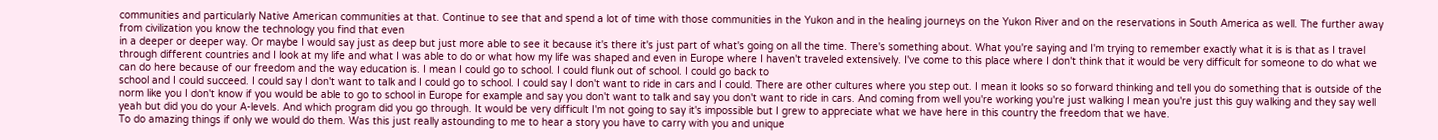communities and particularly Native American communities at that. Continue to see that and spend a lot of time with those communities in the Yukon and in the healing journeys on the Yukon River and on the reservations in South America as well. The further away from civilization you know the technology you find that even
in a deeper or deeper way. Or maybe I would say just as deep but just more able to see it because it's there it's just part of what's going on all the time. There's something about. What you're saying and I'm trying to remember exactly what it is is that as I travel through different countries and I look at my life and what I was able to do or what how my life was shaped and even in Europe where I haven't traveled extensively. I've come to this place where I don't think that it would be very difficult for someone to do what we can do here because of our freedom and the way education is. I mean I could go to school. I could flunk out of school. I could go back to
school and I could succeed. I could say I don't want to talk and I could go to school. I could say I don't want to ride in cars and I could. There are other cultures where you step out. I mean it looks so so forward thinking and tell you do something that is outside of the norm like you I don't know if you would be able to go to school in Europe for example and say you don't want to talk and say you don't want to ride in cars. And coming from well you're working you're just walking I mean you're just this guy walking and they say well yeah but did you do your A-levels. And which program did you go through. It would be very difficult I'm not going to say it's impossible but I grew to appreciate what we have here in this country the freedom that we have.
To do amazing things if only we would do them. Was this just really astounding to me to hear a story you have to carry with you and unique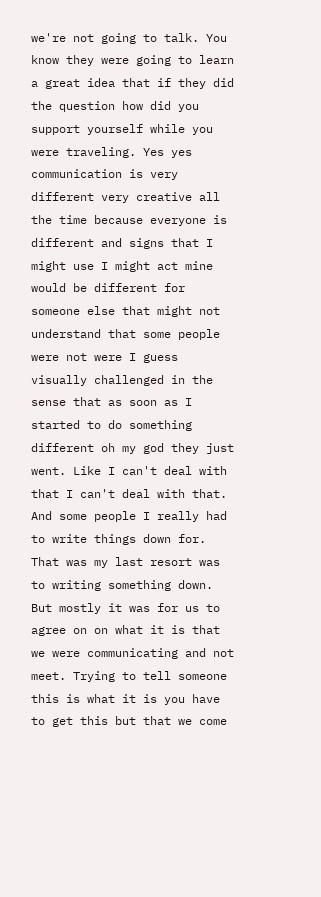we're not going to talk. You know they were going to learn a great idea that if they did the question how did you support yourself while you were traveling. Yes yes communication is very different very creative all the time because everyone is different and signs that I might use I might act mine would be different for someone else that might not understand that some people
were not were I guess visually challenged in the sense that as soon as I started to do something different oh my god they just went. Like I can't deal with that I can't deal with that. And some people I really had to write things down for. That was my last resort was to writing something down. But mostly it was for us to agree on on what it is that we were communicating and not meet. Trying to tell someone this is what it is you have to get this but that we come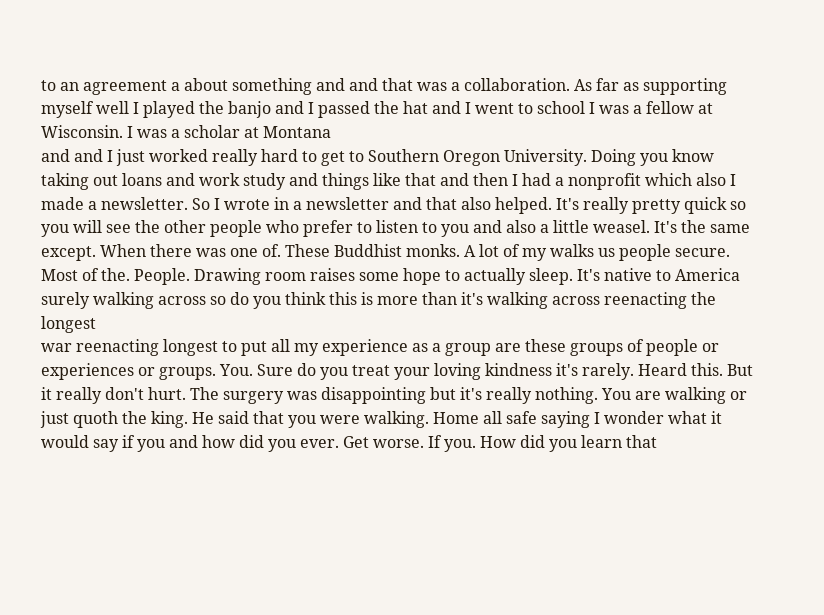to an agreement a about something and and that was a collaboration. As far as supporting myself well I played the banjo and I passed the hat and I went to school I was a fellow at Wisconsin. I was a scholar at Montana
and and I just worked really hard to get to Southern Oregon University. Doing you know taking out loans and work study and things like that and then I had a nonprofit which also I made a newsletter. So I wrote in a newsletter and that also helped. It's really pretty quick so you will see the other people who prefer to listen to you and also a little weasel. It's the same except. When there was one of. These Buddhist monks. A lot of my walks us people secure. Most of the. People. Drawing room raises some hope to actually sleep. It's native to America surely walking across so do you think this is more than it's walking across reenacting the longest
war reenacting longest to put all my experience as a group are these groups of people or experiences or groups. You. Sure do you treat your loving kindness it's rarely. Heard this. But it really don't hurt. The surgery was disappointing but it's really nothing. You are walking or just quoth the king. He said that you were walking. Home all safe saying I wonder what it would say if you and how did you ever. Get worse. If you. How did you learn that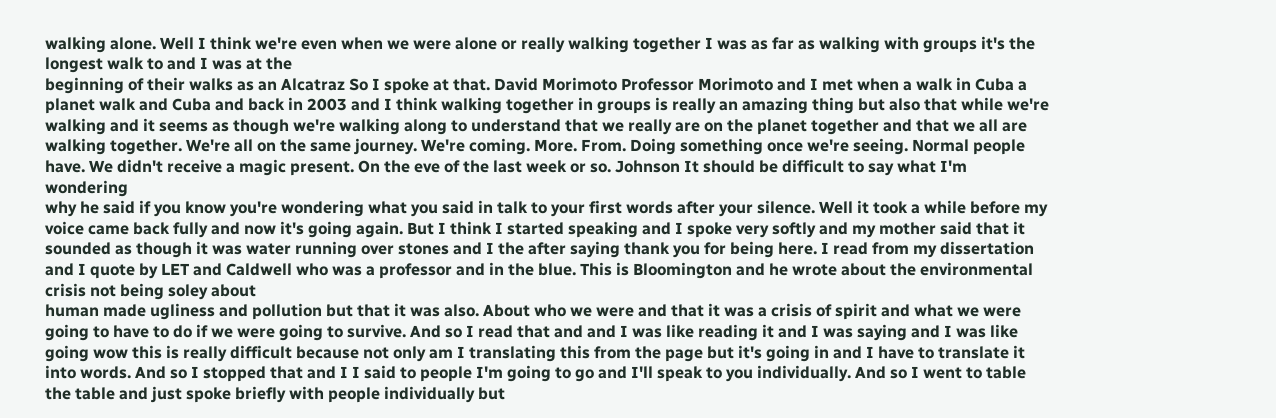walking alone. Well I think we're even when we were alone or really walking together I was as far as walking with groups it's the longest walk to and I was at the
beginning of their walks as an Alcatraz So I spoke at that. David Morimoto Professor Morimoto and I met when a walk in Cuba a planet walk and Cuba and back in 2003 and I think walking together in groups is really an amazing thing but also that while we're walking and it seems as though we're walking along to understand that we really are on the planet together and that we all are walking together. We're all on the same journey. We're coming. More. From. Doing something once we're seeing. Normal people have. We didn't receive a magic present. On the eve of the last week or so. Johnson It should be difficult to say what I'm wondering
why he said if you know you're wondering what you said in talk to your first words after your silence. Well it took a while before my voice came back fully and now it's going again. But I think I started speaking and I spoke very softly and my mother said that it sounded as though it was water running over stones and I the after saying thank you for being here. I read from my dissertation and I quote by LET and Caldwell who was a professor and in the blue. This is Bloomington and he wrote about the environmental crisis not being soley about
human made ugliness and pollution but that it was also. About who we were and that it was a crisis of spirit and what we were going to have to do if we were going to survive. And so I read that and and I was like reading it and I was saying and I was like going wow this is really difficult because not only am I translating this from the page but it's going in and I have to translate it into words. And so I stopped that and I I said to people I'm going to go and I'll speak to you individually. And so I went to table the table and just spoke briefly with people individually but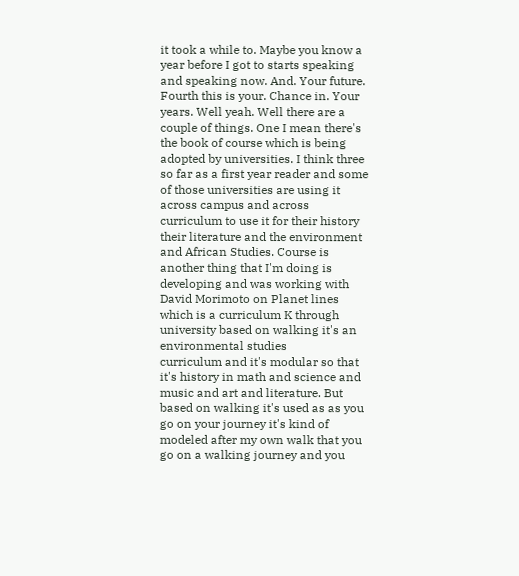it took a while to. Maybe you know a year before I got to starts speaking and speaking now. And. Your future.
Fourth this is your. Chance in. Your years. Well yeah. Well there are a couple of things. One I mean there's the book of course which is being adopted by universities. I think three so far as a first year reader and some of those universities are using it across campus and across curriculum to use it for their history their literature and the environment and African Studies. Course is another thing that I'm doing is developing and was working with David Morimoto on Planet lines which is a curriculum K through university based on walking it's an environmental studies
curriculum and it's modular so that it's history in math and science and music and art and literature. But based on walking it's used as as you go on your journey it's kind of modeled after my own walk that you go on a walking journey and you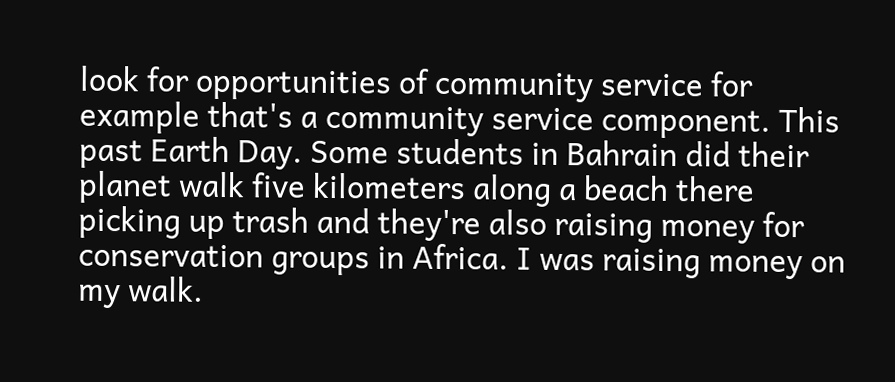look for opportunities of community service for example that's a community service component. This past Earth Day. Some students in Bahrain did their planet walk five kilometers along a beach there picking up trash and they're also raising money for conservation groups in Africa. I was raising money on my walk.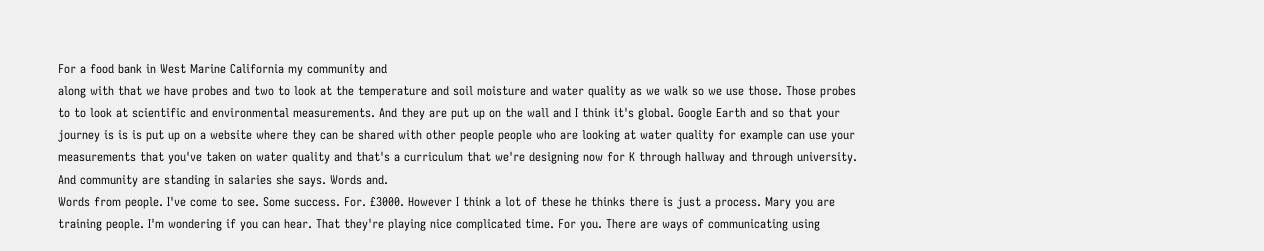For a food bank in West Marine California my community and
along with that we have probes and two to look at the temperature and soil moisture and water quality as we walk so we use those. Those probes to to look at scientific and environmental measurements. And they are put up on the wall and I think it's global. Google Earth and so that your journey is is is put up on a website where they can be shared with other people people who are looking at water quality for example can use your measurements that you've taken on water quality and that's a curriculum that we're designing now for K through hallway and through university. And community are standing in salaries she says. Words and.
Words from people. I've come to see. Some success. For. £3000. However I think a lot of these he thinks there is just a process. Mary you are training people. I'm wondering if you can hear. That they're playing nice complicated time. For you. There are ways of communicating using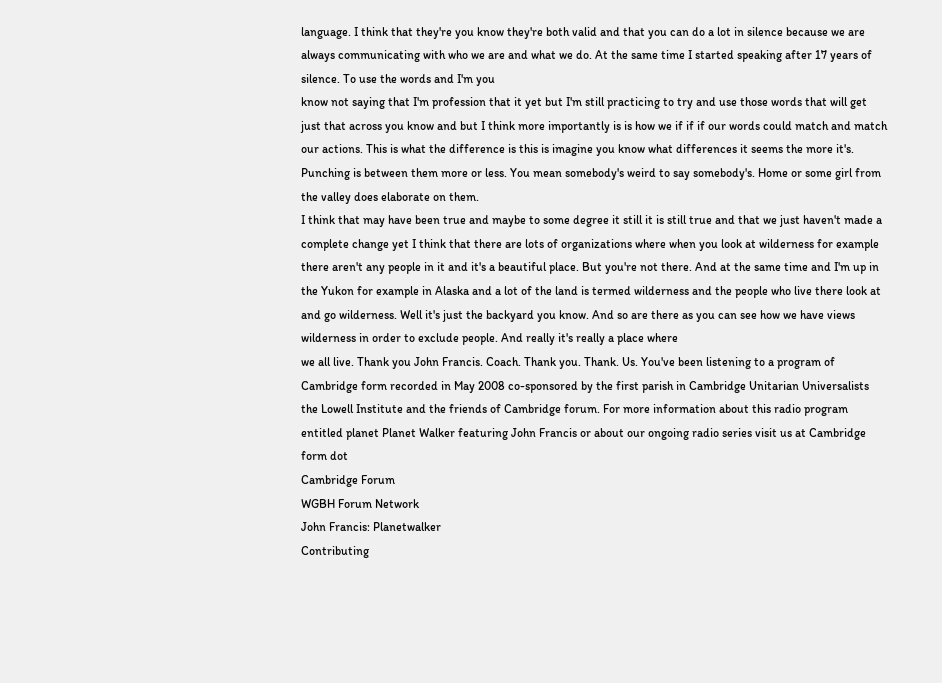language. I think that they're you know they're both valid and that you can do a lot in silence because we are always communicating with who we are and what we do. At the same time I started speaking after 17 years of silence. To use the words and I'm you
know not saying that I'm profession that it yet but I'm still practicing to try and use those words that will get just that across you know and but I think more importantly is is how we if if if our words could match and match our actions. This is what the difference is this is imagine you know what differences it seems the more it's. Punching is between them more or less. You mean somebody's weird to say somebody's. Home or some girl from the valley does elaborate on them.
I think that may have been true and maybe to some degree it still it is still true and that we just haven't made a complete change yet I think that there are lots of organizations where when you look at wilderness for example there aren't any people in it and it's a beautiful place. But you're not there. And at the same time and I'm up in the Yukon for example in Alaska and a lot of the land is termed wilderness and the people who live there look at and go wilderness. Well it's just the backyard you know. And so are there as you can see how we have views wilderness in order to exclude people. And really it's really a place where
we all live. Thank you John Francis. Coach. Thank you. Thank. Us. You've been listening to a program of Cambridge form recorded in May 2008 co-sponsored by the first parish in Cambridge Unitarian Universalists the Lowell Institute and the friends of Cambridge forum. For more information about this radio program entitled planet Planet Walker featuring John Francis or about our ongoing radio series visit us at Cambridge form dot
Cambridge Forum
WGBH Forum Network
John Francis: Planetwalker
Contributing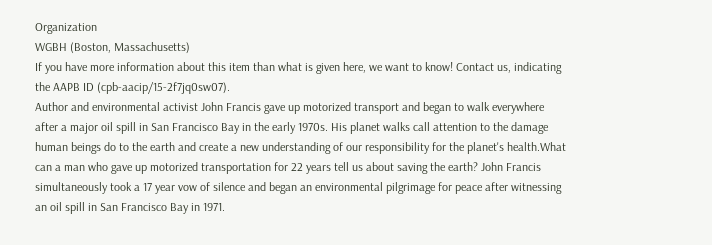Organization
WGBH (Boston, Massachusetts)
If you have more information about this item than what is given here, we want to know! Contact us, indicating the AAPB ID (cpb-aacip/15-2f7jq0sw07).
Author and environmental activist John Francis gave up motorized transport and began to walk everywhere after a major oil spill in San Francisco Bay in the early 1970s. His planet walks call attention to the damage human beings do to the earth and create a new understanding of our responsibility for the planet's health.What can a man who gave up motorized transportation for 22 years tell us about saving the earth? John Francis simultaneously took a 17 year vow of silence and began an environmental pilgrimage for peace after witnessing an oil spill in San Francisco Bay in 1971.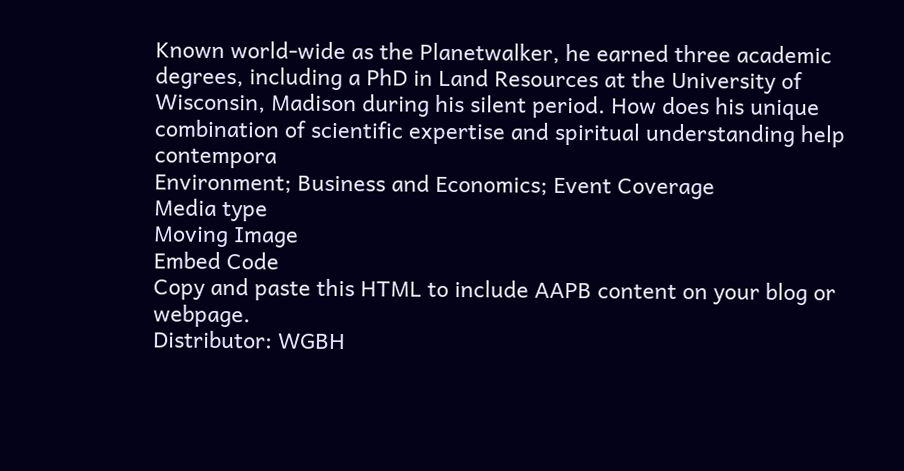Known world-wide as the Planetwalker, he earned three academic degrees, including a PhD in Land Resources at the University of Wisconsin, Madison during his silent period. How does his unique combination of scientific expertise and spiritual understanding help contempora
Environment; Business and Economics; Event Coverage
Media type
Moving Image
Embed Code
Copy and paste this HTML to include AAPB content on your blog or webpage.
Distributor: WGBH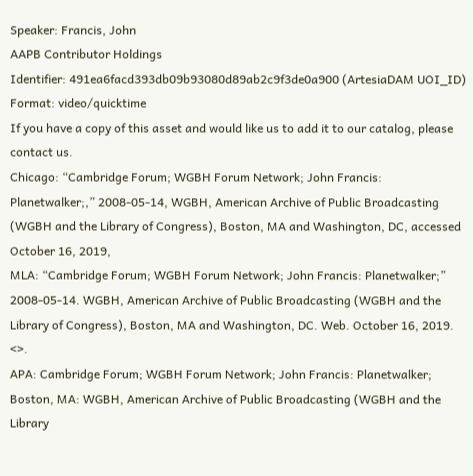Speaker: Francis, John
AAPB Contributor Holdings
Identifier: 491ea6facd393db09b93080d89ab2c9f3de0a900 (ArtesiaDAM UOI_ID)
Format: video/quicktime
If you have a copy of this asset and would like us to add it to our catalog, please contact us.
Chicago: “Cambridge Forum; WGBH Forum Network; John Francis: Planetwalker;,” 2008-05-14, WGBH, American Archive of Public Broadcasting (WGBH and the Library of Congress), Boston, MA and Washington, DC, accessed October 16, 2019,
MLA: “Cambridge Forum; WGBH Forum Network; John Francis: Planetwalker;” 2008-05-14. WGBH, American Archive of Public Broadcasting (WGBH and the Library of Congress), Boston, MA and Washington, DC. Web. October 16, 2019. <>.
APA: Cambridge Forum; WGBH Forum Network; John Francis: Planetwalker; Boston, MA: WGBH, American Archive of Public Broadcasting (WGBH and the Library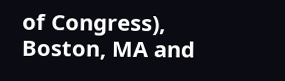of Congress), Boston, MA and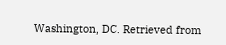Washington, DC. Retrieved from